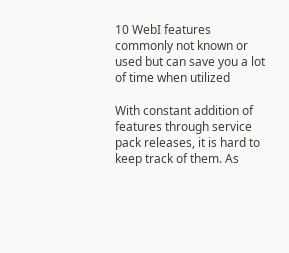10 WebI features commonly not known or used but can save you a lot of time when utilized

With constant addition of features through service pack releases, it is hard to keep track of them. As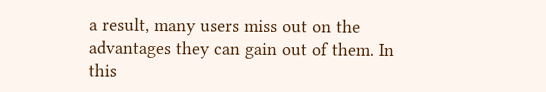a result, many users miss out on the advantages they can gain out of them. In this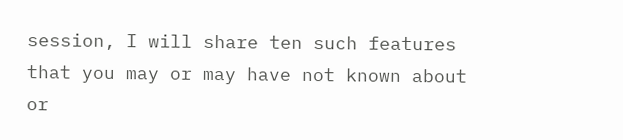session, I will share ten such features that you may or may have not known about or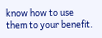know how to use them to your benefit.